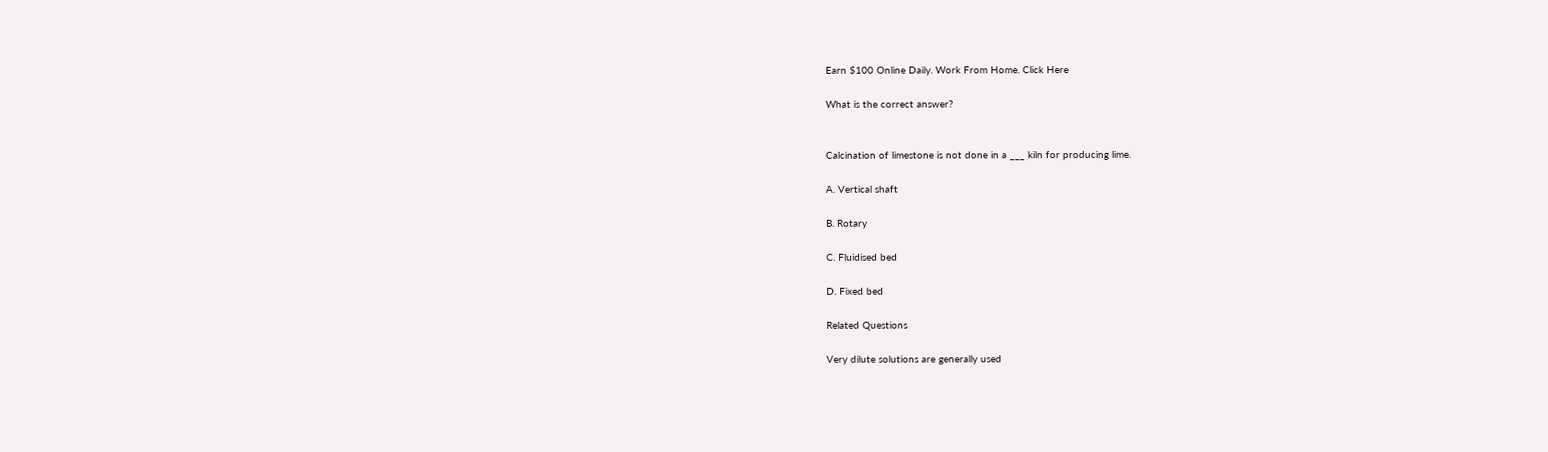Earn $100 Online Daily. Work From Home. Click Here

What is the correct answer?


Calcination of limestone is not done in a ___ kiln for producing lime.

A. Vertical shaft

B. Rotary

C. Fluidised bed

D. Fixed bed

Related Questions

Very dilute solutions are generally used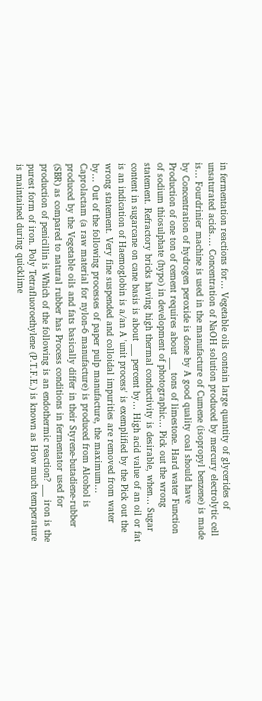in fermentation reactions for… Vegetable oils contain large quantity of glycerides of unsaturated acids.… Concentration of NaOH solution produced by mercury electrolytic cell is… Fourdrinier machine is used in the manufacture of Cumene (isopropyl benzene) is made by Concentration of hydrogen peroxide is done by A good quality coal should have Production of one ton of cement requires about ___ tons of limestone. Hard water Function of sodium thiosulphate (hypo) in development of photographic… Pick out the wrong statement. Refractory bricks having high thermal conductivity is desirable, when… Sugar content in sugarcane on cane basis is about ___ percent by… High acid value of an oil or fat is an indication of Haemoglobin is a/an A 'unit process' is exemplified by the Pick out the wrong statement. Very fine suspended and colloidal impurities are removed from water by… Out of the following processes of paper pulp manufacture, the maximum… Caprolactam (a raw material for nylon-6 manufacture) is produced from Alcohol is produced by the Vegetable oils and fats basically differ in their Styrene-butadiene-rubber (SBR) as compared to natural rubber has Process conditions in fermentator used for production of penicillin is Which of the following is an endothermic reaction? ___ iron is the purest form of iron. Poly Tetrafluoroethylene (P.T.F.E.) is known as How much temperature is maintained during quicklime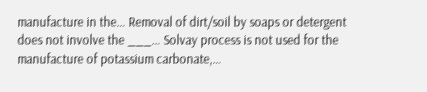manufacture in the… Removal of dirt/soil by soaps or detergent does not involve the ___… Solvay process is not used for the manufacture of potassium carbonate,…